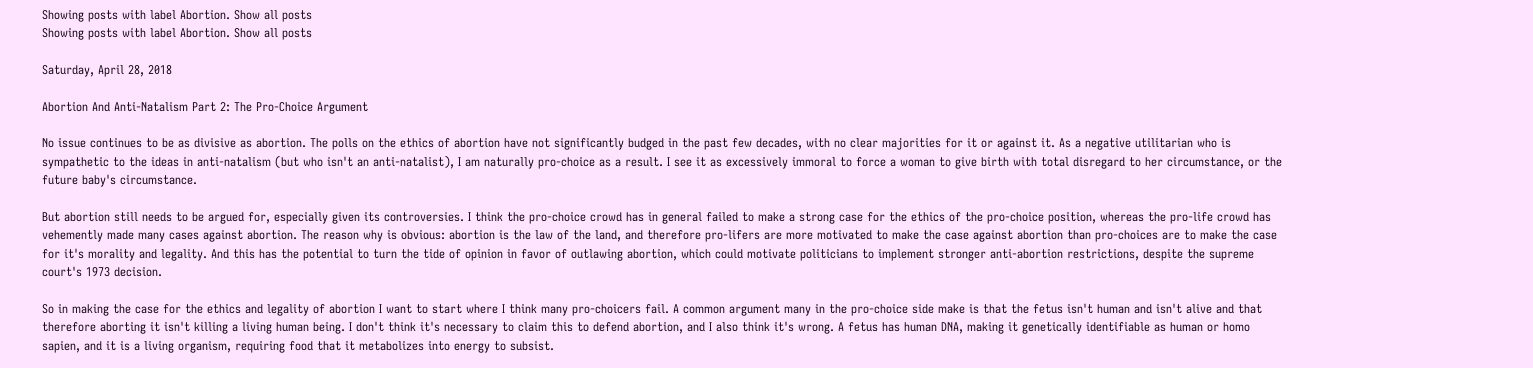Showing posts with label Abortion. Show all posts
Showing posts with label Abortion. Show all posts

Saturday, April 28, 2018

Abortion And Anti-Natalism Part 2: The Pro-Choice Argument

No issue continues to be as divisive as abortion. The polls on the ethics of abortion have not significantly budged in the past few decades, with no clear majorities for it or against it. As a negative utilitarian who is sympathetic to the ideas in anti-natalism (but who isn't an anti-natalist), I am naturally pro-choice as a result. I see it as excessively immoral to force a woman to give birth with total disregard to her circumstance, or the future baby's circumstance.

But abortion still needs to be argued for, especially given its controversies. I think the pro-choice crowd has in general failed to make a strong case for the ethics of the pro-choice position, whereas the pro-life crowd has vehemently made many cases against abortion. The reason why is obvious: abortion is the law of the land, and therefore pro-lifers are more motivated to make the case against abortion than pro-choices are to make the case for it's morality and legality. And this has the potential to turn the tide of opinion in favor of outlawing abortion, which could motivate politicians to implement stronger anti-abortion restrictions, despite the supreme court's 1973 decision.

So in making the case for the ethics and legality of abortion I want to start where I think many pro-choicers fail. A common argument many in the pro-choice side make is that the fetus isn't human and isn't alive and that therefore aborting it isn't killing a living human being. I don't think it's necessary to claim this to defend abortion, and I also think it's wrong. A fetus has human DNA, making it genetically identifiable as human or homo sapien, and it is a living organism, requiring food that it metabolizes into energy to subsist.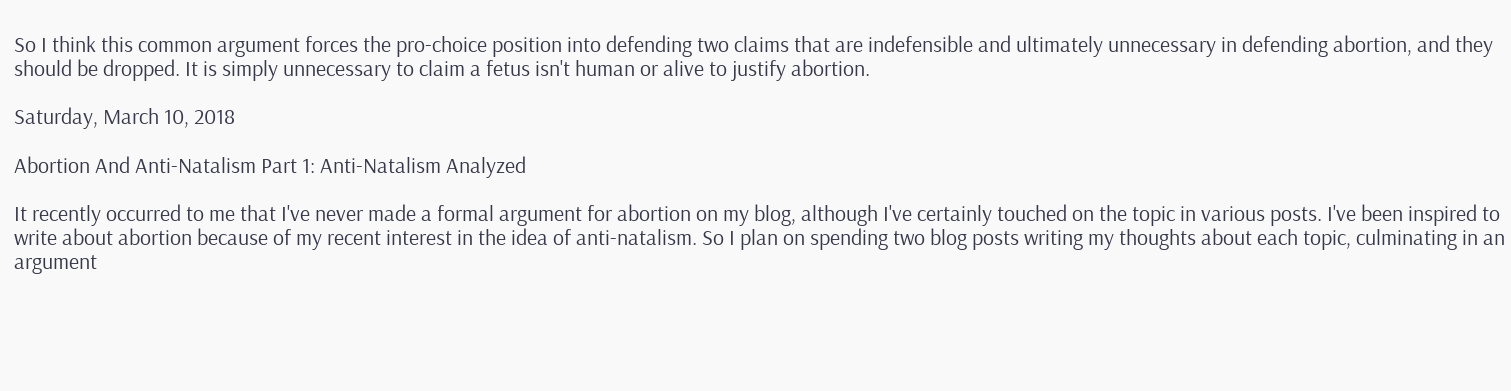So I think this common argument forces the pro-choice position into defending two claims that are indefensible and ultimately unnecessary in defending abortion, and they should be dropped. It is simply unnecessary to claim a fetus isn't human or alive to justify abortion.

Saturday, March 10, 2018

Abortion And Anti-Natalism Part 1: Anti-Natalism Analyzed

It recently occurred to me that I've never made a formal argument for abortion on my blog, although I've certainly touched on the topic in various posts. I've been inspired to write about abortion because of my recent interest in the idea of anti-natalism. So I plan on spending two blog posts writing my thoughts about each topic, culminating in an argument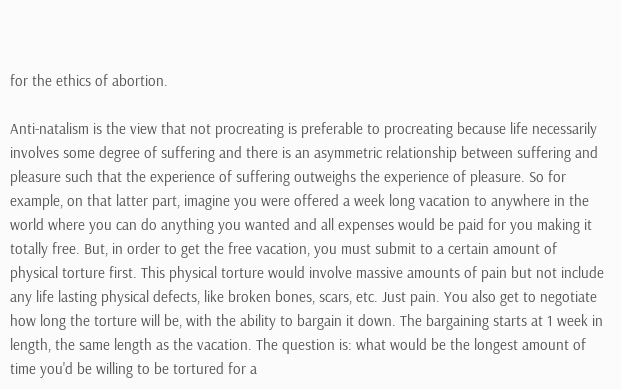for the ethics of abortion.

Anti-natalism is the view that not procreating is preferable to procreating because life necessarily involves some degree of suffering and there is an asymmetric relationship between suffering and pleasure such that the experience of suffering outweighs the experience of pleasure. So for example, on that latter part, imagine you were offered a week long vacation to anywhere in the world where you can do anything you wanted and all expenses would be paid for you making it totally free. But, in order to get the free vacation, you must submit to a certain amount of physical torture first. This physical torture would involve massive amounts of pain but not include any life lasting physical defects, like broken bones, scars, etc. Just pain. You also get to negotiate how long the torture will be, with the ability to bargain it down. The bargaining starts at 1 week in length, the same length as the vacation. The question is: what would be the longest amount of time you'd be willing to be tortured for a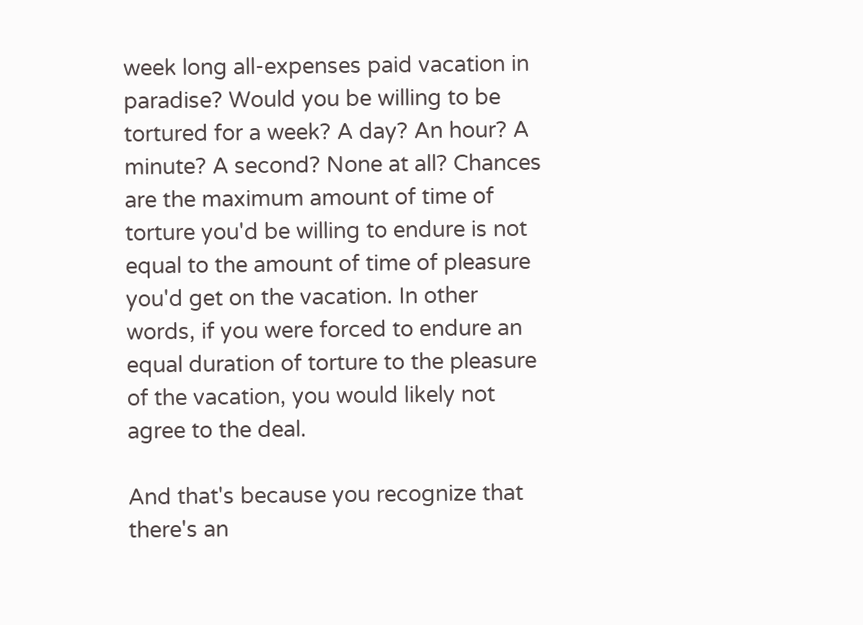week long all-expenses paid vacation in paradise? Would you be willing to be tortured for a week? A day? An hour? A minute? A second? None at all? Chances are the maximum amount of time of torture you'd be willing to endure is not equal to the amount of time of pleasure you'd get on the vacation. In other words, if you were forced to endure an equal duration of torture to the pleasure of the vacation, you would likely not agree to the deal.

And that's because you recognize that there's an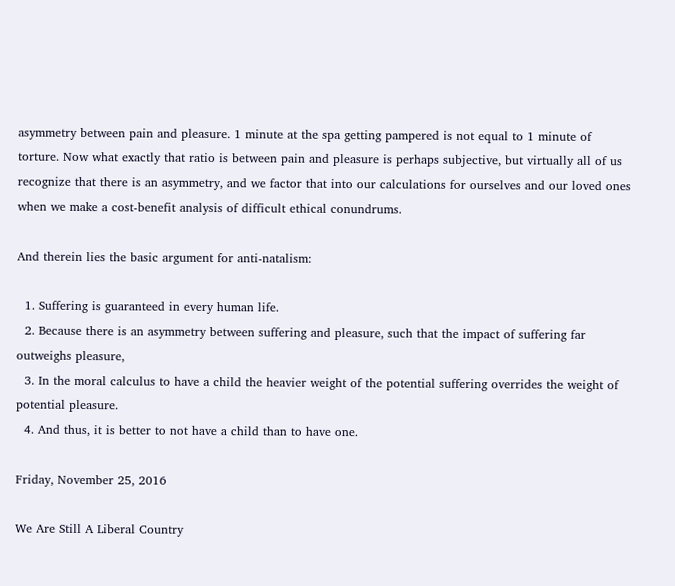asymmetry between pain and pleasure. 1 minute at the spa getting pampered is not equal to 1 minute of torture. Now what exactly that ratio is between pain and pleasure is perhaps subjective, but virtually all of us recognize that there is an asymmetry, and we factor that into our calculations for ourselves and our loved ones when we make a cost-benefit analysis of difficult ethical conundrums.

And therein lies the basic argument for anti-natalism:

  1. Suffering is guaranteed in every human life.
  2. Because there is an asymmetry between suffering and pleasure, such that the impact of suffering far outweighs pleasure,
  3. In the moral calculus to have a child the heavier weight of the potential suffering overrides the weight of potential pleasure.
  4. And thus, it is better to not have a child than to have one.

Friday, November 25, 2016

We Are Still A Liberal Country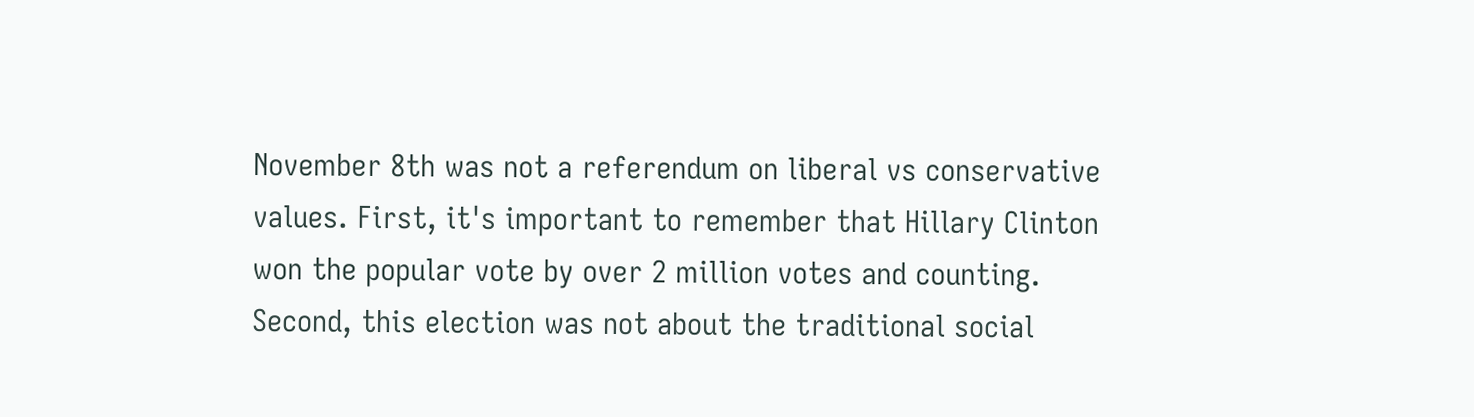November 8th was not a referendum on liberal vs conservative values. First, it's important to remember that Hillary Clinton won the popular vote by over 2 million votes and counting. Second, this election was not about the traditional social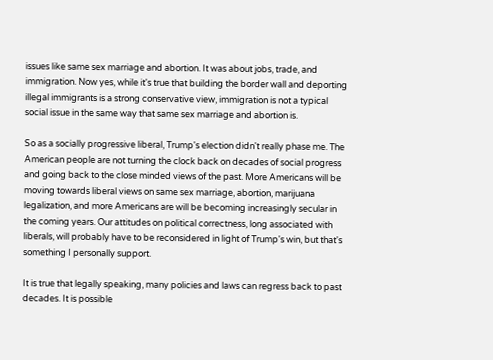issues like same sex marriage and abortion. It was about jobs, trade, and immigration. Now yes, while it's true that building the border wall and deporting illegal immigrants is a strong conservative view, immigration is not a typical social issue in the same way that same sex marriage and abortion is.

So as a socially progressive liberal, Trump's election didn't really phase me. The American people are not turning the clock back on decades of social progress and going back to the close minded views of the past. More Americans will be moving towards liberal views on same sex marriage, abortion, marijuana legalization, and more Americans are will be becoming increasingly secular in the coming years. Our attitudes on political correctness, long associated with liberals, will probably have to be reconsidered in light of Trump's win, but that's something I personally support.

It is true that legally speaking, many policies and laws can regress back to past decades. It is possible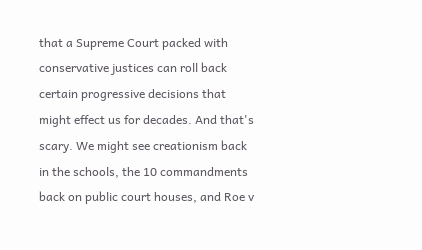that a Supreme Court packed with conservative justices can roll back certain progressive decisions that might effect us for decades. And that's scary. We might see creationism back in the schools, the 10 commandments back on public court houses, and Roe v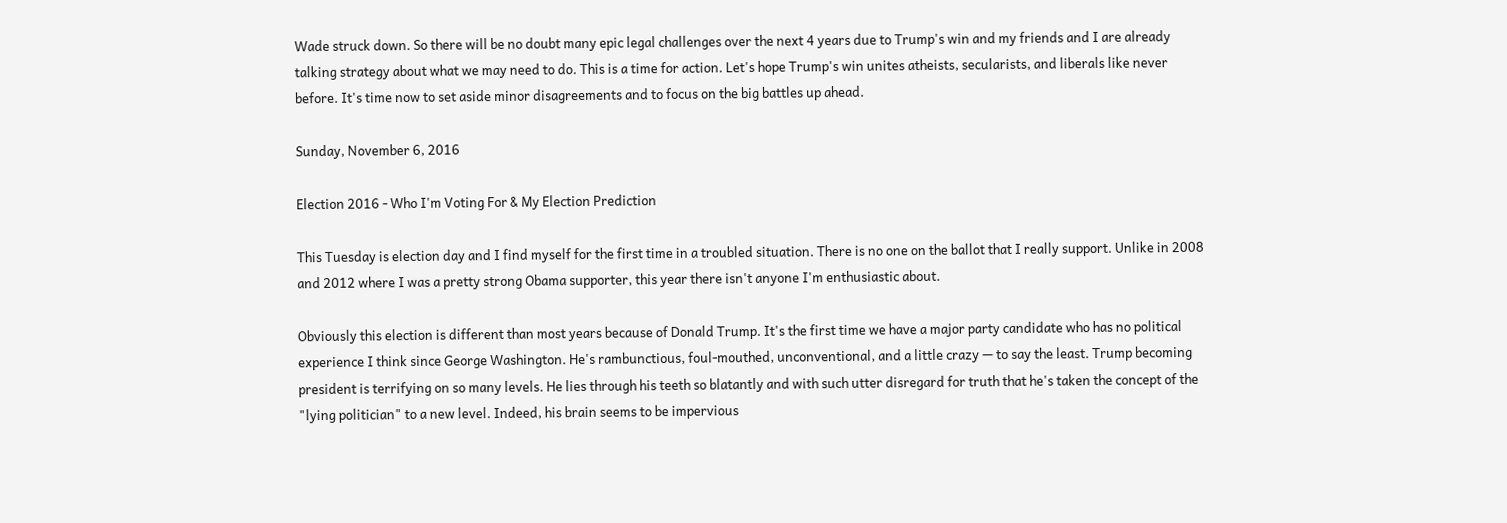Wade struck down. So there will be no doubt many epic legal challenges over the next 4 years due to Trump's win and my friends and I are already talking strategy about what we may need to do. This is a time for action. Let's hope Trump's win unites atheists, secularists, and liberals like never before. It's time now to set aside minor disagreements and to focus on the big battles up ahead.

Sunday, November 6, 2016

Election 2016 - Who I'm Voting For & My Election Prediction

This Tuesday is election day and I find myself for the first time in a troubled situation. There is no one on the ballot that I really support. Unlike in 2008 and 2012 where I was a pretty strong Obama supporter, this year there isn't anyone I'm enthusiastic about.

Obviously this election is different than most years because of Donald Trump. It's the first time we have a major party candidate who has no political experience I think since George Washington. He's rambunctious, foul-mouthed, unconventional, and a little crazy — to say the least. Trump becoming president is terrifying on so many levels. He lies through his teeth so blatantly and with such utter disregard for truth that he's taken the concept of the "lying politician" to a new level. Indeed, his brain seems to be impervious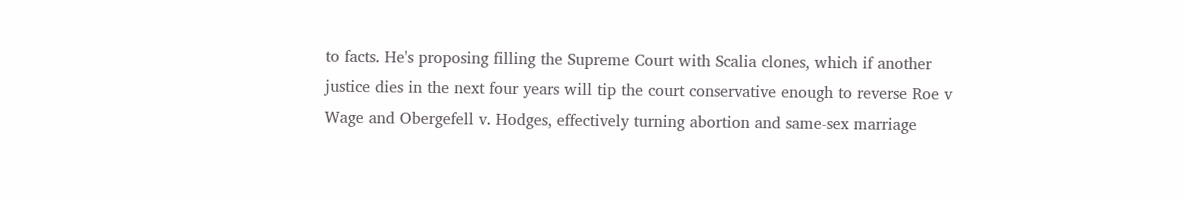to facts. He's proposing filling the Supreme Court with Scalia clones, which if another justice dies in the next four years will tip the court conservative enough to reverse Roe v Wage and Obergefell v. Hodges, effectively turning abortion and same-sex marriage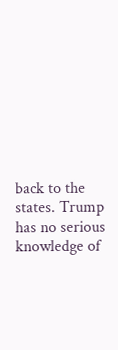back to the states. Trump has no serious knowledge of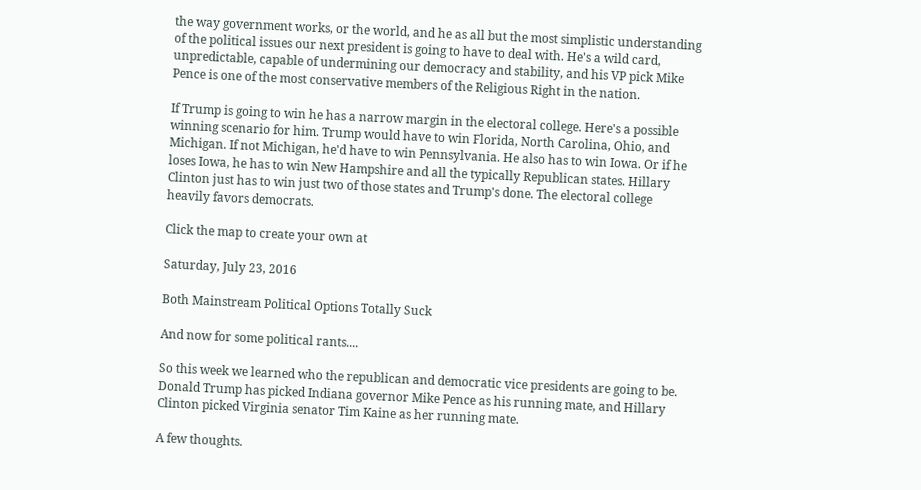the way government works, or the world, and he as all but the most simplistic understanding of the political issues our next president is going to have to deal with. He's a wild card, unpredictable, capable of undermining our democracy and stability, and his VP pick Mike Pence is one of the most conservative members of the Religious Right in the nation.

If Trump is going to win he has a narrow margin in the electoral college. Here's a possible winning scenario for him. Trump would have to win Florida, North Carolina, Ohio, and Michigan. If not Michigan, he'd have to win Pennsylvania. He also has to win Iowa. Or if he loses Iowa, he has to win New Hampshire and all the typically Republican states. Hillary Clinton just has to win just two of those states and Trump's done. The electoral college heavily favors democrats.

Click the map to create your own at

Saturday, July 23, 2016

Both Mainstream Political Options Totally Suck

And now for some political rants....

So this week we learned who the republican and democratic vice presidents are going to be. Donald Trump has picked Indiana governor Mike Pence as his running mate, and Hillary Clinton picked Virginia senator Tim Kaine as her running mate.

A few thoughts.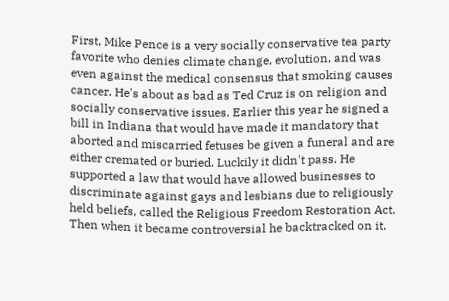First, Mike Pence is a very socially conservative tea party favorite who denies climate change, evolution, and was even against the medical consensus that smoking causes cancer. He's about as bad as Ted Cruz is on religion and socially conservative issues. Earlier this year he signed a bill in Indiana that would have made it mandatory that aborted and miscarried fetuses be given a funeral and are either cremated or buried. Luckily it didn't pass. He supported a law that would have allowed businesses to discriminate against gays and lesbians due to religiously held beliefs, called the Religious Freedom Restoration Act. Then when it became controversial he backtracked on it.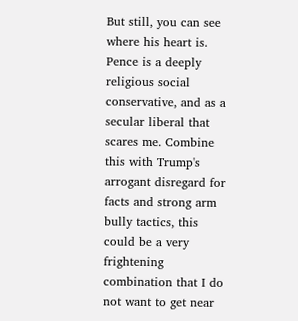But still, you can see where his heart is. Pence is a deeply religious social conservative, and as a secular liberal that scares me. Combine this with Trump's arrogant disregard for facts and strong arm bully tactics, this could be a very frightening combination that I do not want to get near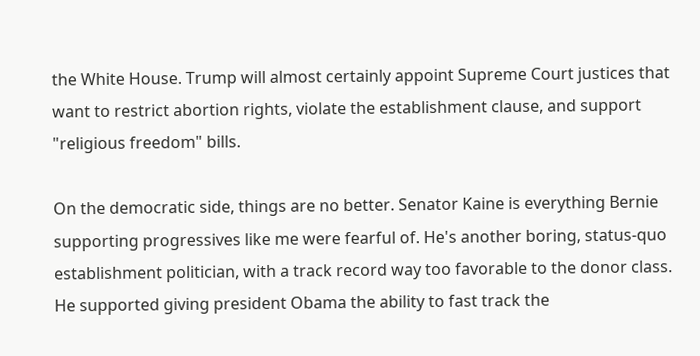the White House. Trump will almost certainly appoint Supreme Court justices that want to restrict abortion rights, violate the establishment clause, and support "religious freedom" bills.

On the democratic side, things are no better. Senator Kaine is everything Bernie supporting progressives like me were fearful of. He's another boring, status-quo establishment politician, with a track record way too favorable to the donor class. He supported giving president Obama the ability to fast track the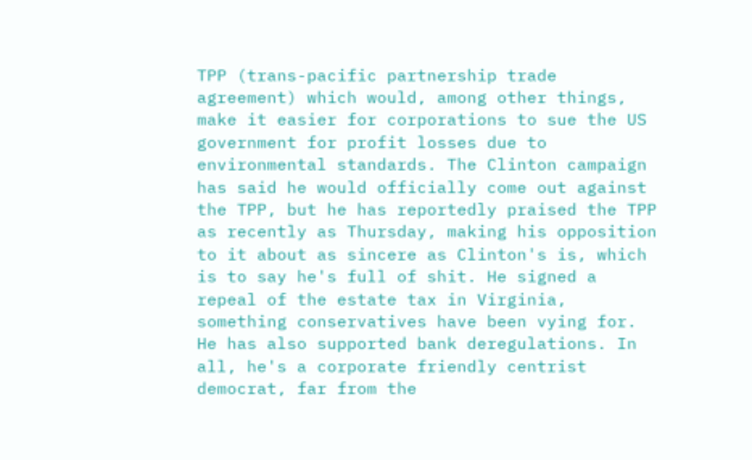TPP (trans-pacific partnership trade agreement) which would, among other things, make it easier for corporations to sue the US government for profit losses due to environmental standards. The Clinton campaign has said he would officially come out against the TPP, but he has reportedly praised the TPP as recently as Thursday, making his opposition to it about as sincere as Clinton's is, which is to say he's full of shit. He signed a repeal of the estate tax in Virginia, something conservatives have been vying for. He has also supported bank deregulations. In all, he's a corporate friendly centrist democrat, far from the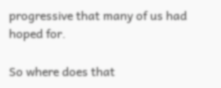progressive that many of us had hoped for.

So where does that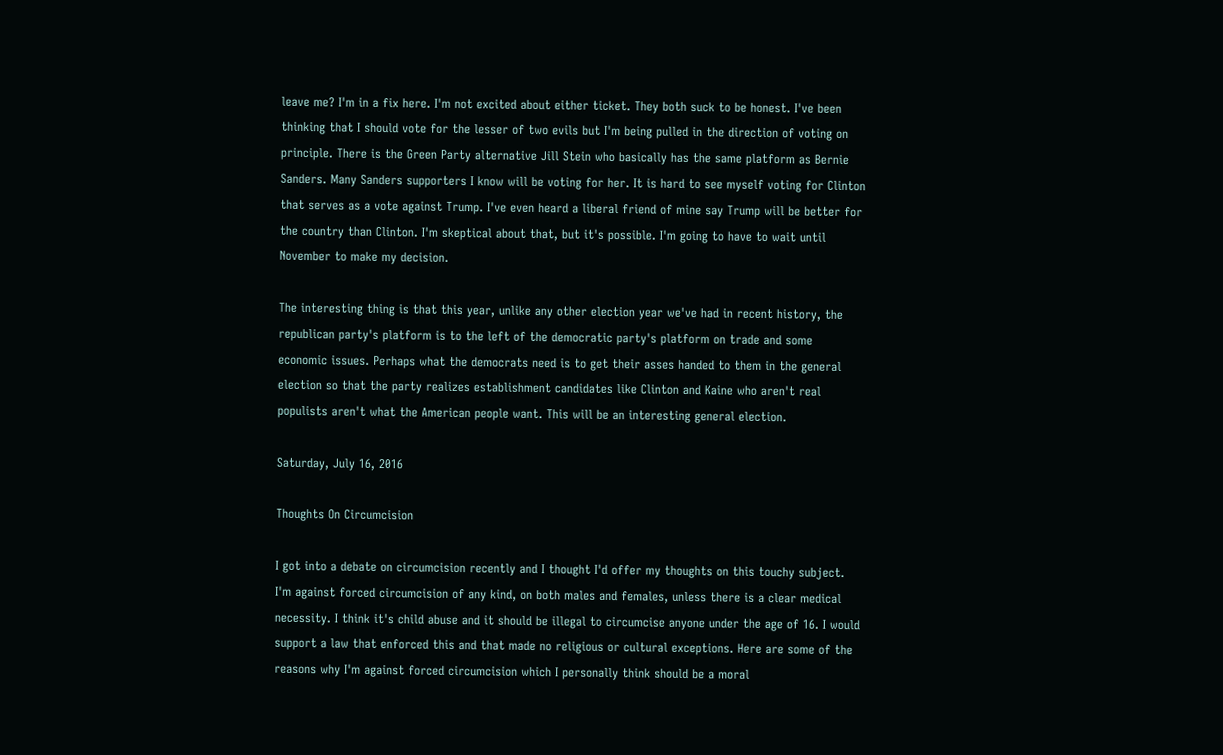leave me? I'm in a fix here. I'm not excited about either ticket. They both suck to be honest. I've been thinking that I should vote for the lesser of two evils but I'm being pulled in the direction of voting on principle. There is the Green Party alternative Jill Stein who basically has the same platform as Bernie Sanders. Many Sanders supporters I know will be voting for her. It is hard to see myself voting for Clinton that serves as a vote against Trump. I've even heard a liberal friend of mine say Trump will be better for the country than Clinton. I'm skeptical about that, but it's possible. I'm going to have to wait until November to make my decision.

The interesting thing is that this year, unlike any other election year we've had in recent history, the republican party's platform is to the left of the democratic party's platform on trade and some economic issues. Perhaps what the democrats need is to get their asses handed to them in the general election so that the party realizes establishment candidates like Clinton and Kaine who aren't real populists aren't what the American people want. This will be an interesting general election.

Saturday, July 16, 2016

Thoughts On Circumcision

I got into a debate on circumcision recently and I thought I'd offer my thoughts on this touchy subject. I'm against forced circumcision of any kind, on both males and females, unless there is a clear medical necessity. I think it's child abuse and it should be illegal to circumcise anyone under the age of 16. I would support a law that enforced this and that made no religious or cultural exceptions. Here are some of the reasons why I'm against forced circumcision which I personally think should be a moral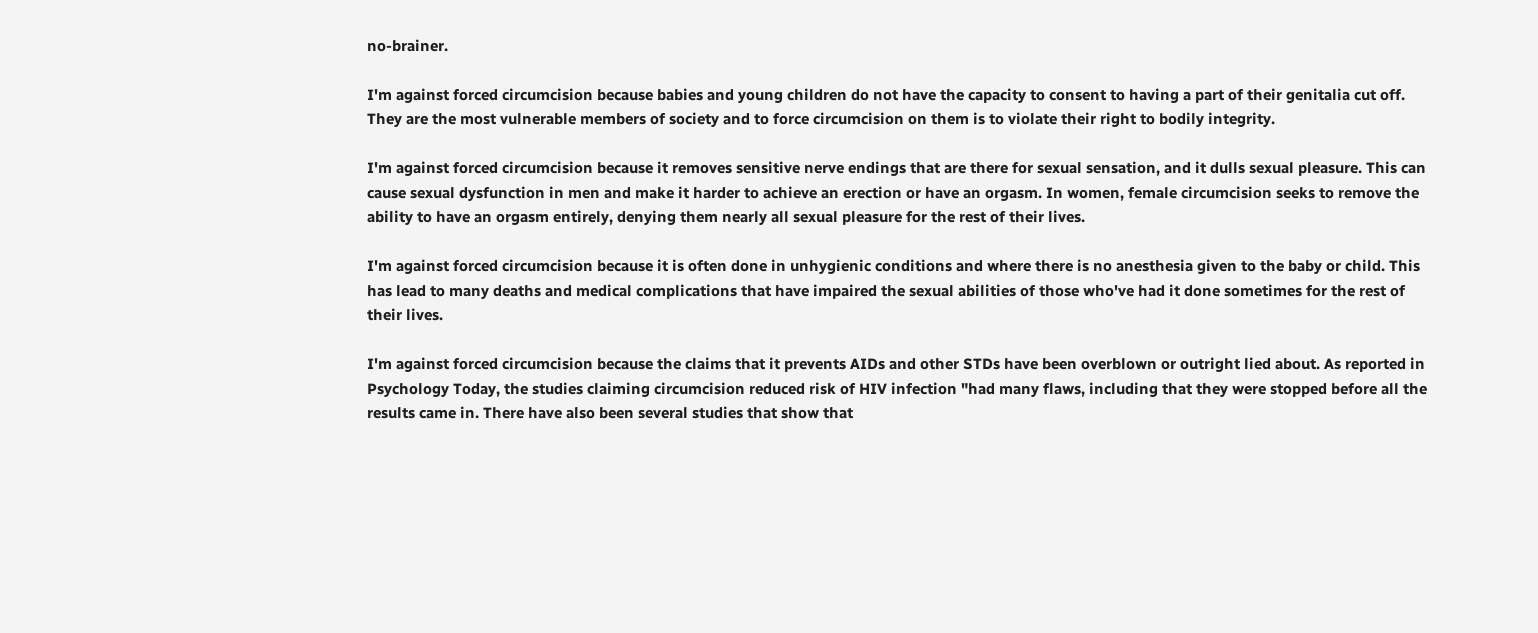no-brainer.

I'm against forced circumcision because babies and young children do not have the capacity to consent to having a part of their genitalia cut off. They are the most vulnerable members of society and to force circumcision on them is to violate their right to bodily integrity.

I'm against forced circumcision because it removes sensitive nerve endings that are there for sexual sensation, and it dulls sexual pleasure. This can cause sexual dysfunction in men and make it harder to achieve an erection or have an orgasm. In women, female circumcision seeks to remove the ability to have an orgasm entirely, denying them nearly all sexual pleasure for the rest of their lives.

I'm against forced circumcision because it is often done in unhygienic conditions and where there is no anesthesia given to the baby or child. This has lead to many deaths and medical complications that have impaired the sexual abilities of those who've had it done sometimes for the rest of their lives.

I'm against forced circumcision because the claims that it prevents AIDs and other STDs have been overblown or outright lied about. As reported in Psychology Today, the studies claiming circumcision reduced risk of HIV infection "had many flaws, including that they were stopped before all the results came in. There have also been several studies that show that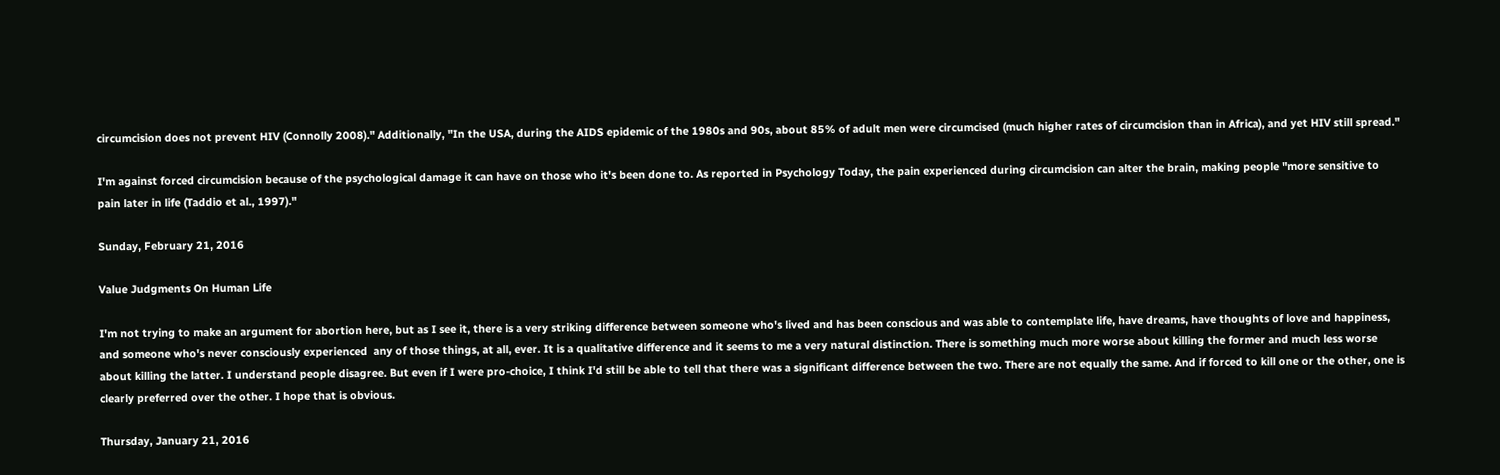circumcision does not prevent HIV (Connolly 2008)." Additionally, "In the USA, during the AIDS epidemic of the 1980s and 90s, about 85% of adult men were circumcised (much higher rates of circumcision than in Africa), and yet HIV still spread."

I'm against forced circumcision because of the psychological damage it can have on those who it's been done to. As reported in Psychology Today, the pain experienced during circumcision can alter the brain, making people "more sensitive to pain later in life (Taddio et al., 1997)."

Sunday, February 21, 2016

Value Judgments On Human Life

I'm not trying to make an argument for abortion here, but as I see it, there is a very striking difference between someone who's lived and has been conscious and was able to contemplate life, have dreams, have thoughts of love and happiness, and someone who's never consciously experienced  any of those things, at all, ever. It is a qualitative difference and it seems to me a very natural distinction. There is something much more worse about killing the former and much less worse about killing the latter. I understand people disagree. But even if I were pro-choice, I think I'd still be able to tell that there was a significant difference between the two. There are not equally the same. And if forced to kill one or the other, one is clearly preferred over the other. I hope that is obvious.

Thursday, January 21, 2016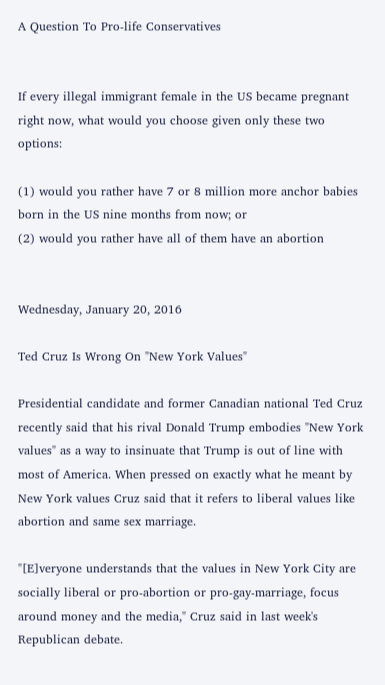A Question To Pro-life Conservatives


If every illegal immigrant female in the US became pregnant right now, what would you choose given only these two options:

(1) would you rather have 7 or 8 million more anchor babies born in the US nine months from now; or
(2) would you rather have all of them have an abortion


Wednesday, January 20, 2016

Ted Cruz Is Wrong On "New York Values"

Presidential candidate and former Canadian national Ted Cruz recently said that his rival Donald Trump embodies "New York values" as a way to insinuate that Trump is out of line with most of America. When pressed on exactly what he meant by New York values Cruz said that it refers to liberal values like abortion and same sex marriage.

"[E]veryone understands that the values in New York City are socially liberal or pro-abortion or pro-gay-marriage, focus around money and the media," Cruz said in last week's Republican debate.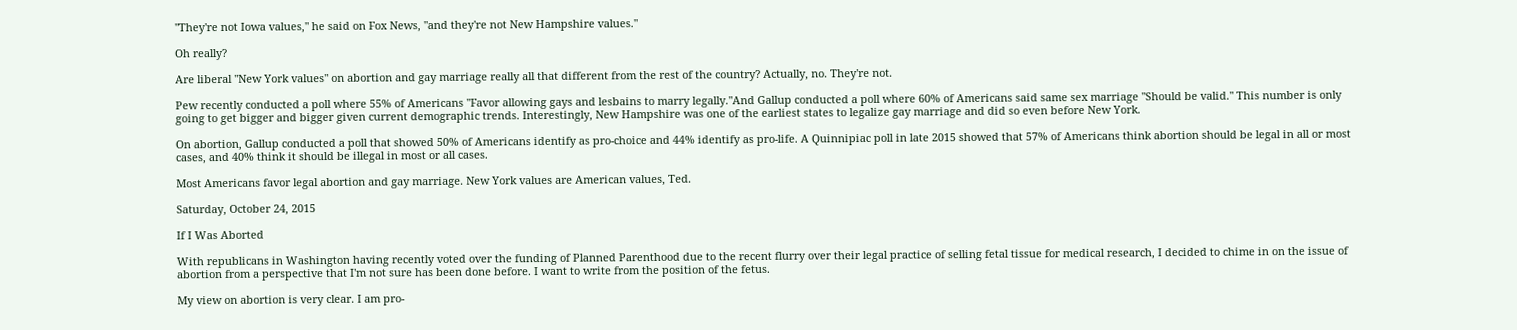"They're not Iowa values," he said on Fox News, "and they're not New Hampshire values."

Oh really?

Are liberal "New York values" on abortion and gay marriage really all that different from the rest of the country? Actually, no. They're not.

Pew recently conducted a poll where 55% of Americans "Favor allowing gays and lesbains to marry legally."And Gallup conducted a poll where 60% of Americans said same sex marriage "Should be valid." This number is only going to get bigger and bigger given current demographic trends. Interestingly, New Hampshire was one of the earliest states to legalize gay marriage and did so even before New York.

On abortion, Gallup conducted a poll that showed 50% of Americans identify as pro-choice and 44% identify as pro-life. A Quinnipiac poll in late 2015 showed that 57% of Americans think abortion should be legal in all or most cases, and 40% think it should be illegal in most or all cases.

Most Americans favor legal abortion and gay marriage. New York values are American values, Ted.

Saturday, October 24, 2015

If I Was Aborted

With republicans in Washington having recently voted over the funding of Planned Parenthood due to the recent flurry over their legal practice of selling fetal tissue for medical research, I decided to chime in on the issue of abortion from a perspective that I'm not sure has been done before. I want to write from the position of the fetus.

My view on abortion is very clear. I am pro-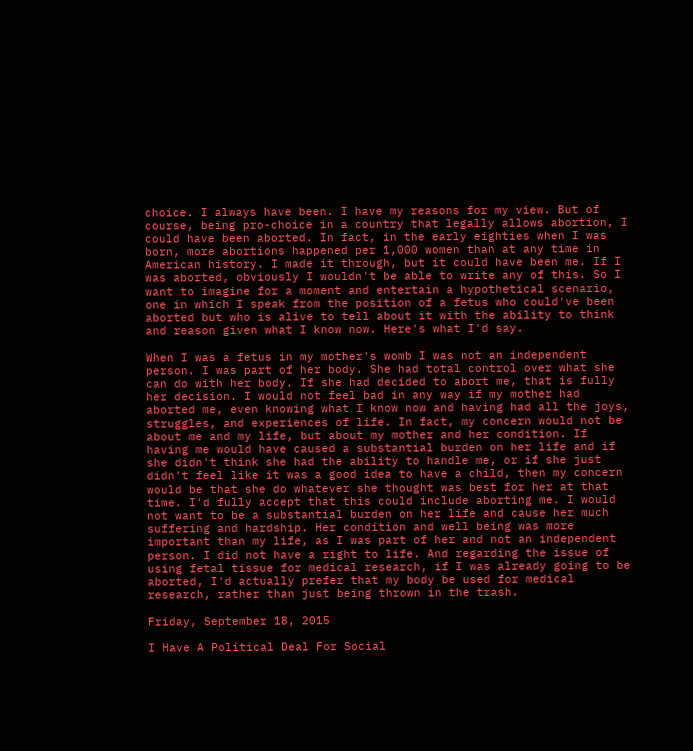choice. I always have been. I have my reasons for my view. But of course, being pro-choice in a country that legally allows abortion, I could have been aborted. In fact, in the early eighties when I was born, more abortions happened per 1,000 women than at any time in American history. I made it through, but it could have been me. If I was aborted, obviously I wouldn't be able to write any of this. So I want to imagine for a moment and entertain a hypothetical scenario, one in which I speak from the position of a fetus who could've been aborted but who is alive to tell about it with the ability to think and reason given what I know now. Here's what I'd say.

When I was a fetus in my mother's womb I was not an independent person. I was part of her body. She had total control over what she can do with her body. If she had decided to abort me, that is fully her decision. I would not feel bad in any way if my mother had aborted me, even knowing what I know now and having had all the joys, struggles, and experiences of life. In fact, my concern would not be about me and my life, but about my mother and her condition. If having me would have caused a substantial burden on her life and if she didn't think she had the ability to handle me, or if she just didn't feel like it was a good idea to have a child, then my concern would be that she do whatever she thought was best for her at that time. I'd fully accept that this could include aborting me. I would not want to be a substantial burden on her life and cause her much suffering and hardship. Her condition and well being was more important than my life, as I was part of her and not an independent person. I did not have a right to life. And regarding the issue of using fetal tissue for medical research, if I was already going to be aborted, I'd actually prefer that my body be used for medical research, rather than just being thrown in the trash.

Friday, September 18, 2015

I Have A Political Deal For Social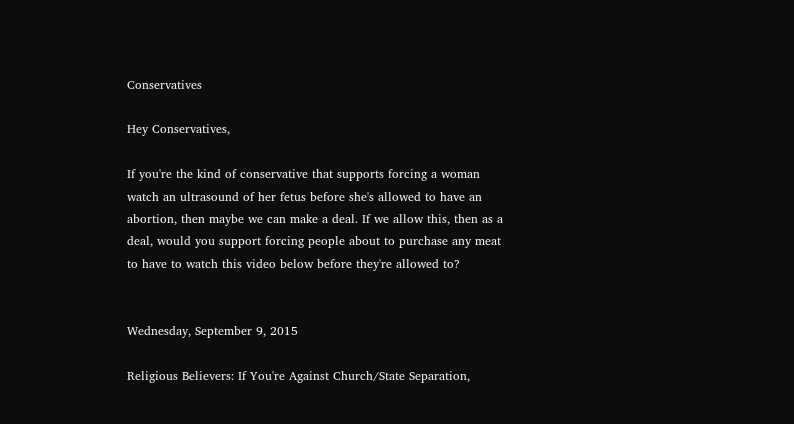Conservatives

Hey Conservatives,

If you're the kind of conservative that supports forcing a woman watch an ultrasound of her fetus before she's allowed to have an abortion, then maybe we can make a deal. If we allow this, then as a deal, would you support forcing people about to purchase any meat to have to watch this video below before they're allowed to?


Wednesday, September 9, 2015

Religious Believers: If You're Against Church/State Separation,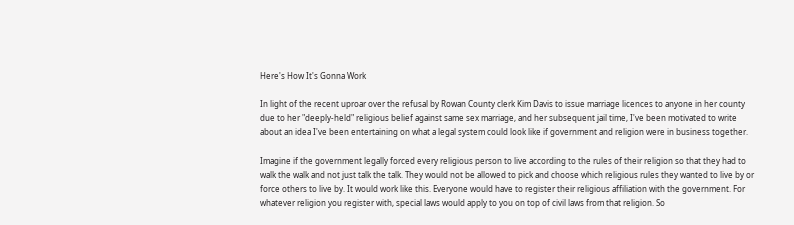Here's How It's Gonna Work

In light of the recent uproar over the refusal by Rowan County clerk Kim Davis to issue marriage licences to anyone in her county due to her "deeply-held" religious belief against same sex marriage, and her subsequent jail time, I've been motivated to write about an idea I've been entertaining on what a legal system could look like if government and religion were in business together.

Imagine if the government legally forced every religious person to live according to the rules of their religion so that they had to walk the walk and not just talk the talk. They would not be allowed to pick and choose which religious rules they wanted to live by or force others to live by. It would work like this. Everyone would have to register their religious affiliation with the government. For whatever religion you register with, special laws would apply to you on top of civil laws from that religion. So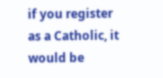if you register as a Catholic, it would be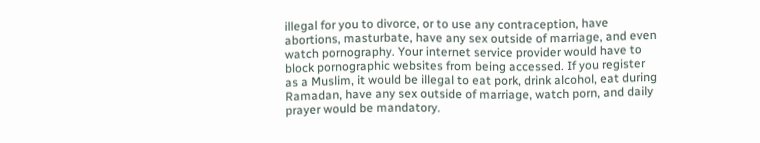illegal for you to divorce, or to use any contraception, have abortions, masturbate, have any sex outside of marriage, and even watch pornography. Your internet service provider would have to block pornographic websites from being accessed. If you register as a Muslim, it would be illegal to eat pork, drink alcohol, eat during Ramadan, have any sex outside of marriage, watch porn, and daily prayer would be mandatory.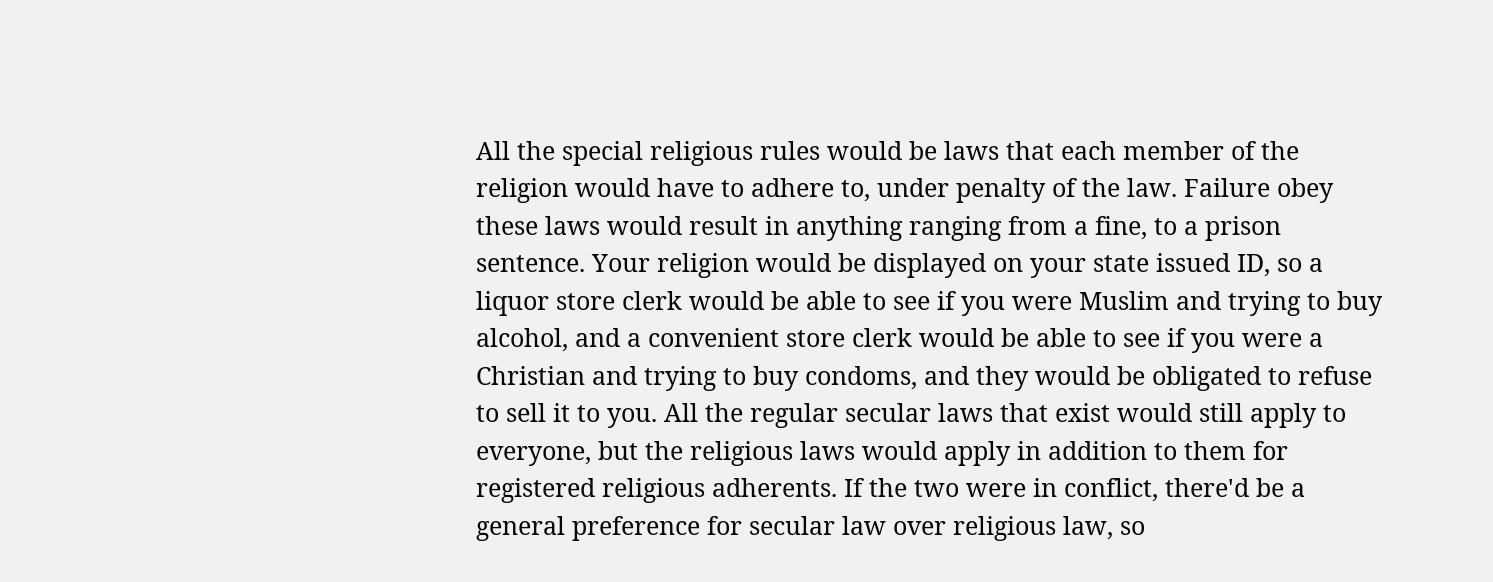All the special religious rules would be laws that each member of the religion would have to adhere to, under penalty of the law. Failure obey these laws would result in anything ranging from a fine, to a prison sentence. Your religion would be displayed on your state issued ID, so a liquor store clerk would be able to see if you were Muslim and trying to buy alcohol, and a convenient store clerk would be able to see if you were a Christian and trying to buy condoms, and they would be obligated to refuse to sell it to you. All the regular secular laws that exist would still apply to everyone, but the religious laws would apply in addition to them for registered religious adherents. If the two were in conflict, there'd be a general preference for secular law over religious law, so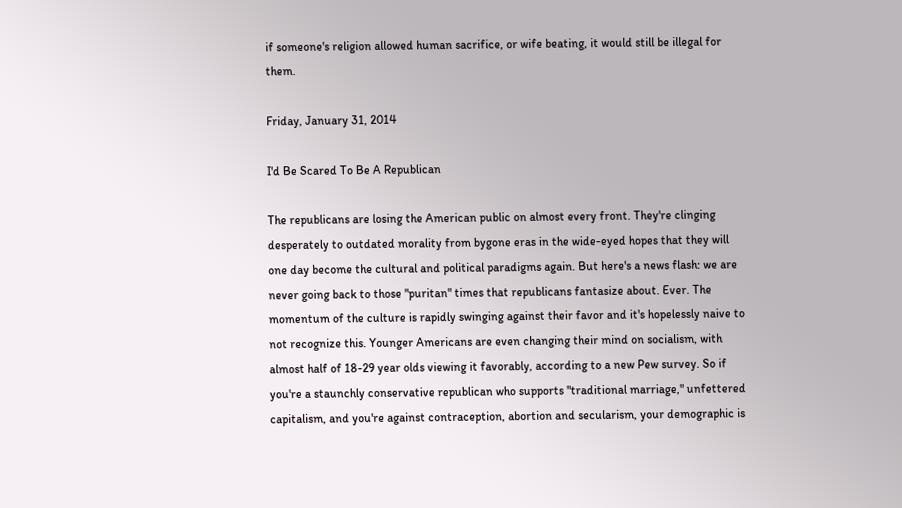if someone's religion allowed human sacrifice, or wife beating, it would still be illegal for them.

Friday, January 31, 2014

I'd Be Scared To Be A Republican

The republicans are losing the American public on almost every front. They're clinging desperately to outdated morality from bygone eras in the wide-eyed hopes that they will one day become the cultural and political paradigms again. But here's a news flash: we are never going back to those "puritan" times that republicans fantasize about. Ever. The momentum of the culture is rapidly swinging against their favor and it's hopelessly naive to not recognize this. Younger Americans are even changing their mind on socialism, with almost half of 18-29 year olds viewing it favorably, according to a new Pew survey. So if you're a staunchly conservative republican who supports "traditional marriage," unfettered capitalism, and you're against contraception, abortion and secularism, your demographic is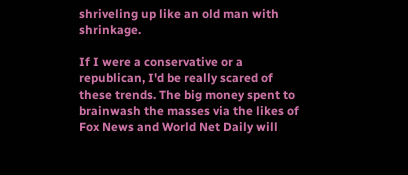shriveling up like an old man with shrinkage.

If I were a conservative or a republican, I'd be really scared of these trends. The big money spent to brainwash the masses via the likes of Fox News and World Net Daily will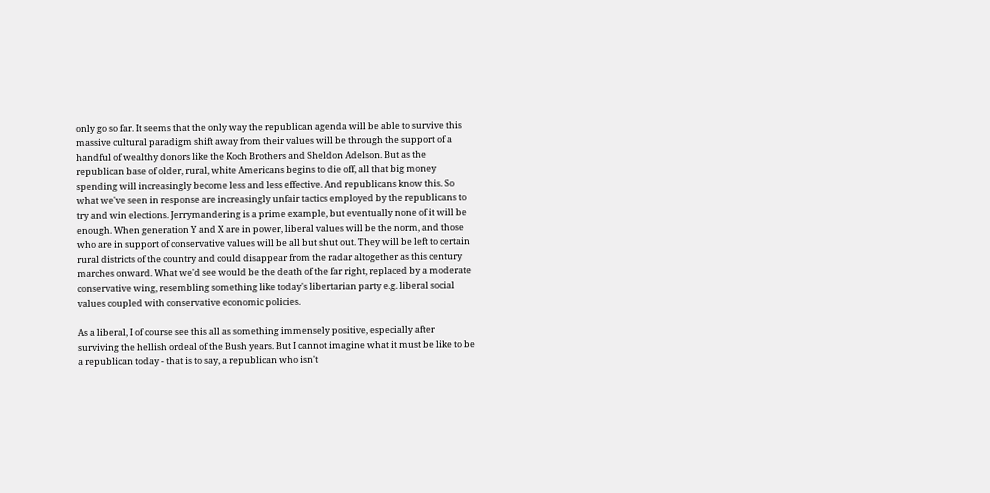only go so far. It seems that the only way the republican agenda will be able to survive this massive cultural paradigm shift away from their values will be through the support of a handful of wealthy donors like the Koch Brothers and Sheldon Adelson. But as the republican base of older, rural, white Americans begins to die off, all that big money spending will increasingly become less and less effective. And republicans know this. So what we've seen in response are increasingly unfair tactics employed by the republicans to try and win elections. Jerrymandering is a prime example, but eventually none of it will be enough. When generation Y and X are in power, liberal values will be the norm, and those who are in support of conservative values will be all but shut out. They will be left to certain rural districts of the country and could disappear from the radar altogether as this century marches onward. What we'd see would be the death of the far right, replaced by a moderate conservative wing, resembling something like today's libertarian party e.g. liberal social values coupled with conservative economic policies.

As a liberal, I of course see this all as something immensely positive, especially after surviving the hellish ordeal of the Bush years. But I cannot imagine what it must be like to be a republican today - that is to say, a republican who isn't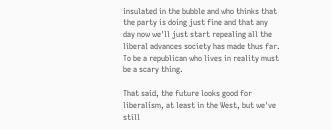insulated in the bubble and who thinks that the party is doing just fine and that any day now we'll just start repealing all the liberal advances society has made thus far. To be a republican who lives in reality must be a scary thing.

That said, the future looks good for liberalism, at least in the West, but we've still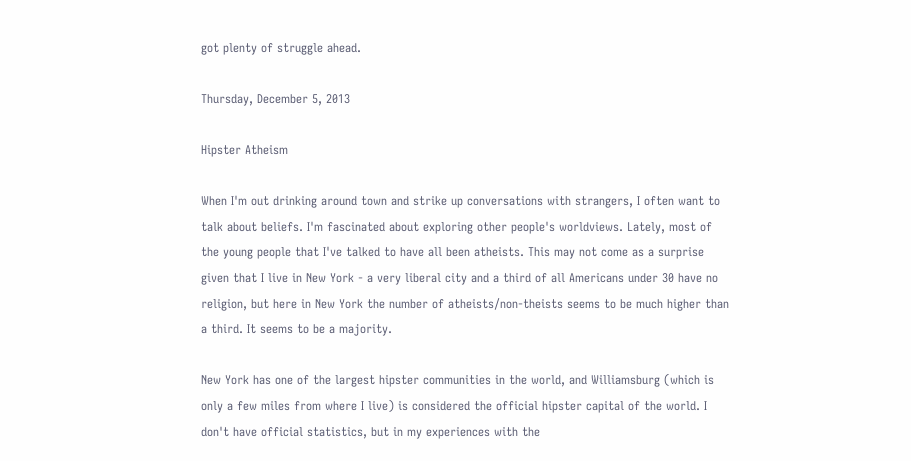got plenty of struggle ahead.

Thursday, December 5, 2013

Hipster Atheism

When I'm out drinking around town and strike up conversations with strangers, I often want to talk about beliefs. I'm fascinated about exploring other people's worldviews. Lately, most of the young people that I've talked to have all been atheists. This may not come as a surprise given that I live in New York - a very liberal city and a third of all Americans under 30 have no religion, but here in New York the number of atheists/non-theists seems to be much higher than a third. It seems to be a majority.

New York has one of the largest hipster communities in the world, and Williamsburg (which is only a few miles from where I live) is considered the official hipster capital of the world. I don't have official statistics, but in my experiences with the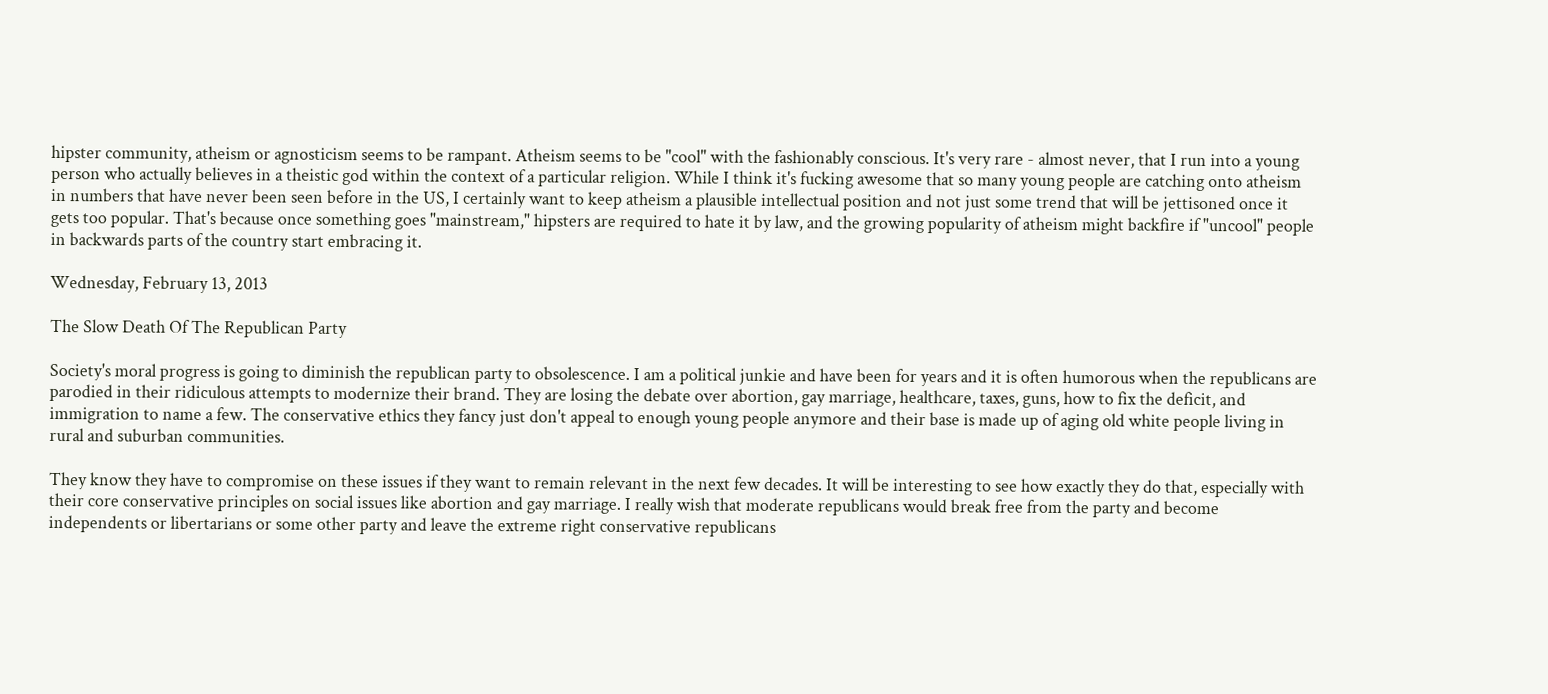hipster community, atheism or agnosticism seems to be rampant. Atheism seems to be "cool" with the fashionably conscious. It's very rare - almost never, that I run into a young person who actually believes in a theistic god within the context of a particular religion. While I think it's fucking awesome that so many young people are catching onto atheism in numbers that have never been seen before in the US, I certainly want to keep atheism a plausible intellectual position and not just some trend that will be jettisoned once it gets too popular. That's because once something goes "mainstream," hipsters are required to hate it by law, and the growing popularity of atheism might backfire if "uncool" people in backwards parts of the country start embracing it.

Wednesday, February 13, 2013

The Slow Death Of The Republican Party

Society's moral progress is going to diminish the republican party to obsolescence. I am a political junkie and have been for years and it is often humorous when the republicans are parodied in their ridiculous attempts to modernize their brand. They are losing the debate over abortion, gay marriage, healthcare, taxes, guns, how to fix the deficit, and immigration to name a few. The conservative ethics they fancy just don't appeal to enough young people anymore and their base is made up of aging old white people living in rural and suburban communities.

They know they have to compromise on these issues if they want to remain relevant in the next few decades. It will be interesting to see how exactly they do that, especially with their core conservative principles on social issues like abortion and gay marriage. I really wish that moderate republicans would break free from the party and become independents or libertarians or some other party and leave the extreme right conservative republicans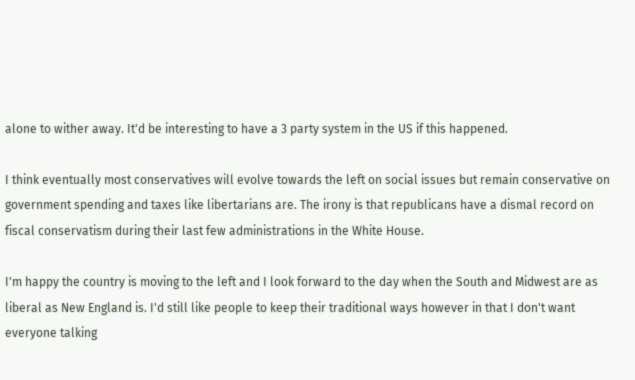alone to wither away. It'd be interesting to have a 3 party system in the US if this happened.

I think eventually most conservatives will evolve towards the left on social issues but remain conservative on government spending and taxes like libertarians are. The irony is that republicans have a dismal record on fiscal conservatism during their last few administrations in the White House.

I'm happy the country is moving to the left and I look forward to the day when the South and Midwest are as liberal as New England is. I'd still like people to keep their traditional ways however in that I don't want everyone talking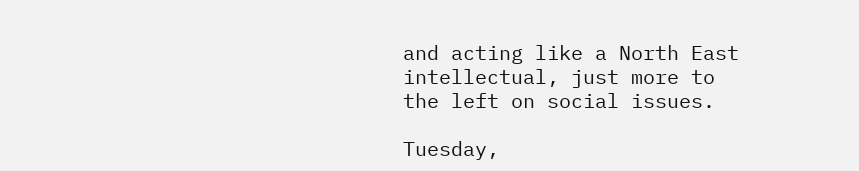and acting like a North East intellectual, just more to the left on social issues.

Tuesday,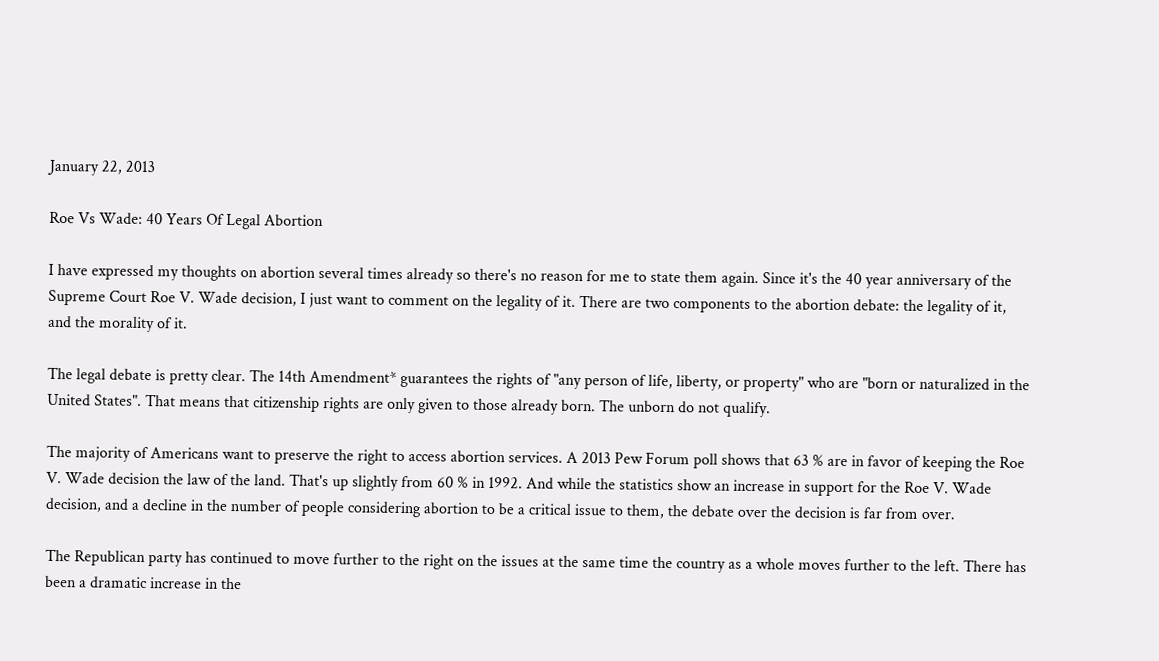January 22, 2013

Roe Vs Wade: 40 Years Of Legal Abortion

I have expressed my thoughts on abortion several times already so there's no reason for me to state them again. Since it's the 40 year anniversary of the Supreme Court Roe V. Wade decision, I just want to comment on the legality of it. There are two components to the abortion debate: the legality of it, and the morality of it.

The legal debate is pretty clear. The 14th Amendment* guarantees the rights of "any person of life, liberty, or property" who are "born or naturalized in the United States". That means that citizenship rights are only given to those already born. The unborn do not qualify.

The majority of Americans want to preserve the right to access abortion services. A 2013 Pew Forum poll shows that 63 % are in favor of keeping the Roe V. Wade decision the law of the land. That's up slightly from 60 % in 1992. And while the statistics show an increase in support for the Roe V. Wade decision, and a decline in the number of people considering abortion to be a critical issue to them, the debate over the decision is far from over.

The Republican party has continued to move further to the right on the issues at the same time the country as a whole moves further to the left. There has been a dramatic increase in the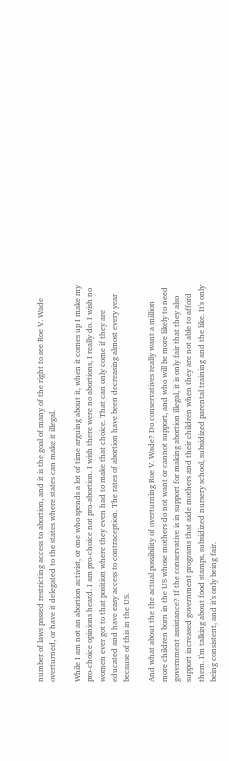number of laws passed restricting access to abortion, and it is the goal of many of the right to see Roe V. Wade overturned, or have it delegated to the states where states can make it illegal.

While I am not an abortion activist, or one who spends a lot of time arguing about it, when it comes up I make my pro-choice opinions heard. I am pro-choice not pro-abortion. I wish there were no abortions, I really do. I wish no women ever got to that position where they even had to make that choice. That can only come if they are educated and have easy access to contraception. The rates of abortion have been decreasing almost every year because of this in the US.

And what about the the actual possibility of overturning Roe V. Wade? Do conservatives really want a million more children born in the US whose mothers do not want or cannot support, and who will be more likely to need government assistance? If the conservative is in support for making abortion illegal, it is only fair that they also support increased government programs that aide mothers and their children when they are not able to afford them. I'm talking about food stamps, subsidized nursery school, subsidized parental training and the like. It's only being consistent, and it's only being fair.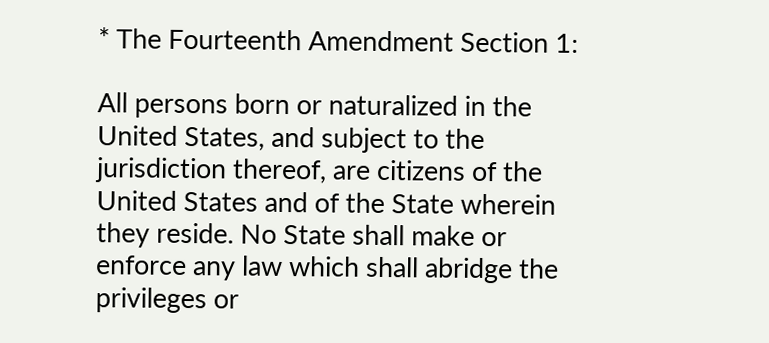* The Fourteenth Amendment Section 1:

All persons born or naturalized in the United States, and subject to the jurisdiction thereof, are citizens of the United States and of the State wherein they reside. No State shall make or enforce any law which shall abridge the privileges or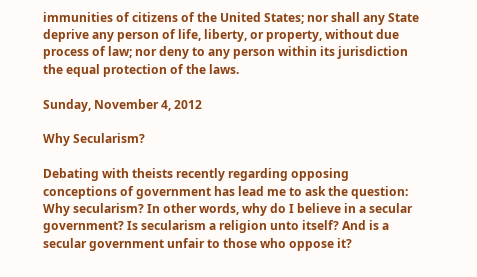immunities of citizens of the United States; nor shall any State deprive any person of life, liberty, or property, without due process of law; nor deny to any person within its jurisdiction the equal protection of the laws.

Sunday, November 4, 2012

Why Secularism?

Debating with theists recently regarding opposing conceptions of government has lead me to ask the question: Why secularism? In other words, why do I believe in a secular government? Is secularism a religion unto itself? And is a secular government unfair to those who oppose it?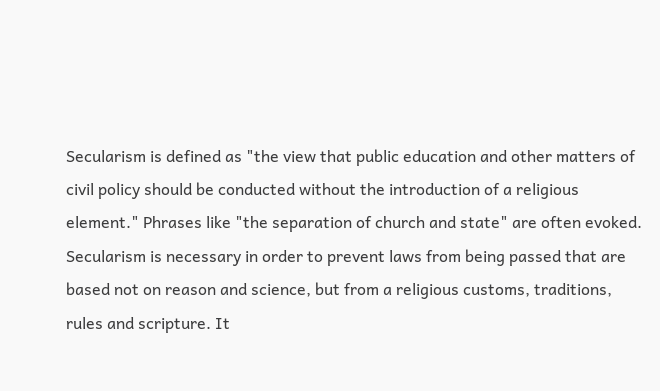Secularism is defined as "the view that public education and other matters of civil policy should be conducted without the introduction of a religious element." Phrases like "the separation of church and state" are often evoked. Secularism is necessary in order to prevent laws from being passed that are based not on reason and science, but from a religious customs, traditions, rules and scripture. It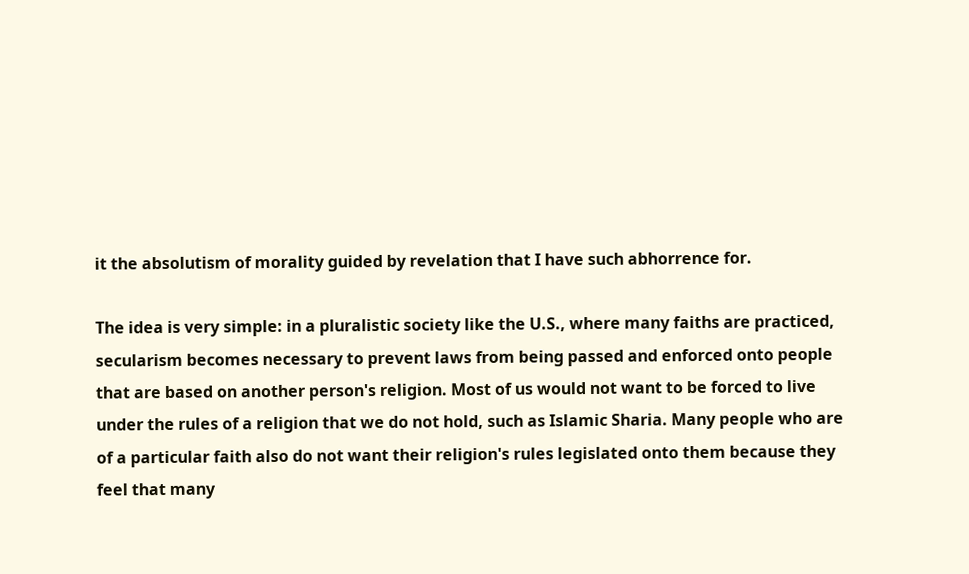it the absolutism of morality guided by revelation that I have such abhorrence for.

The idea is very simple: in a pluralistic society like the U.S., where many faiths are practiced, secularism becomes necessary to prevent laws from being passed and enforced onto people that are based on another person's religion. Most of us would not want to be forced to live under the rules of a religion that we do not hold, such as Islamic Sharia. Many people who are of a particular faith also do not want their religion's rules legislated onto them because they feel that many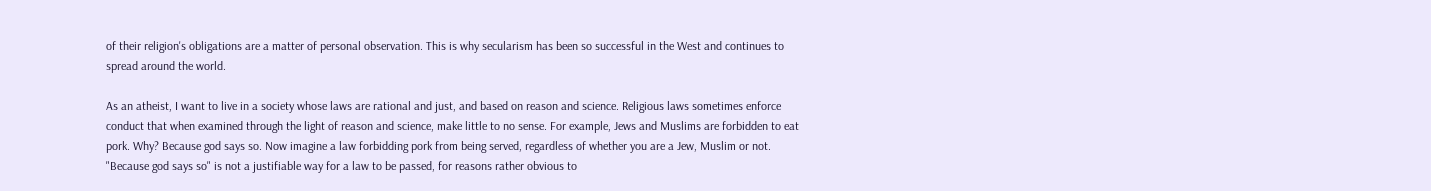of their religion's obligations are a matter of personal observation. This is why secularism has been so successful in the West and continues to spread around the world.

As an atheist, I want to live in a society whose laws are rational and just, and based on reason and science. Religious laws sometimes enforce conduct that when examined through the light of reason and science, make little to no sense. For example, Jews and Muslims are forbidden to eat pork. Why? Because god says so. Now imagine a law forbidding pork from being served, regardless of whether you are a Jew, Muslim or not. "Because god says so" is not a justifiable way for a law to be passed, for reasons rather obvious to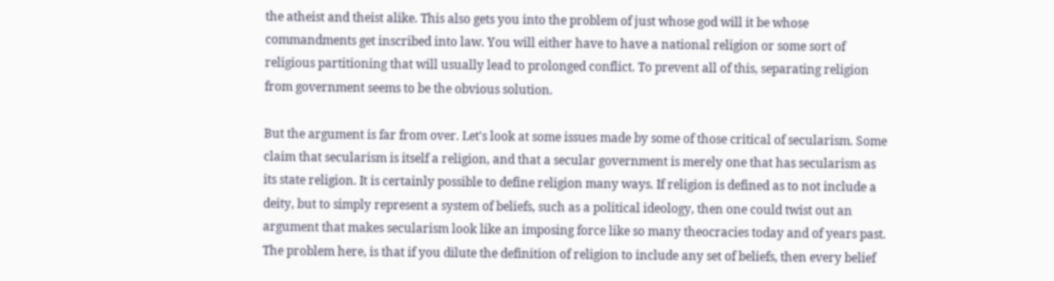the atheist and theist alike. This also gets you into the problem of just whose god will it be whose commandments get inscribed into law. You will either have to have a national religion or some sort of religious partitioning that will usually lead to prolonged conflict. To prevent all of this, separating religion from government seems to be the obvious solution.

But the argument is far from over. Let's look at some issues made by some of those critical of secularism. Some claim that secularism is itself a religion, and that a secular government is merely one that has secularism as its state religion. It is certainly possible to define religion many ways. If religion is defined as to not include a deity, but to simply represent a system of beliefs, such as a political ideology, then one could twist out an argument that makes secularism look like an imposing force like so many theocracies today and of years past. The problem here, is that if you dilute the definition of religion to include any set of beliefs, then every belief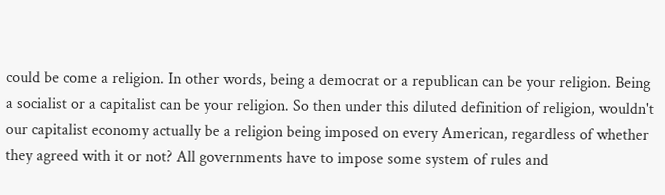could be come a religion. In other words, being a democrat or a republican can be your religion. Being a socialist or a capitalist can be your religion. So then under this diluted definition of religion, wouldn't our capitalist economy actually be a religion being imposed on every American, regardless of whether they agreed with it or not? All governments have to impose some system of rules and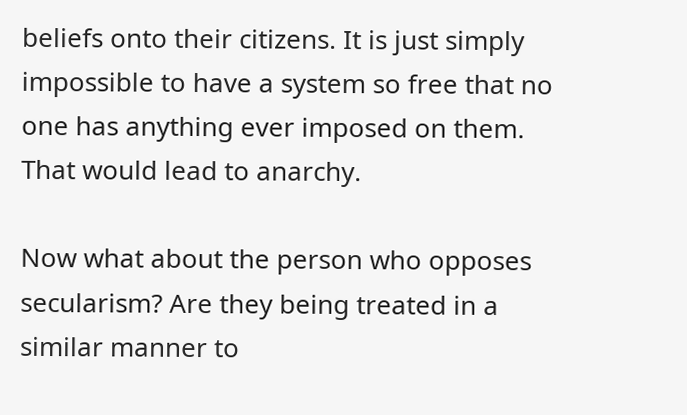beliefs onto their citizens. It is just simply impossible to have a system so free that no one has anything ever imposed on them. That would lead to anarchy.

Now what about the person who opposes secularism? Are they being treated in a similar manner to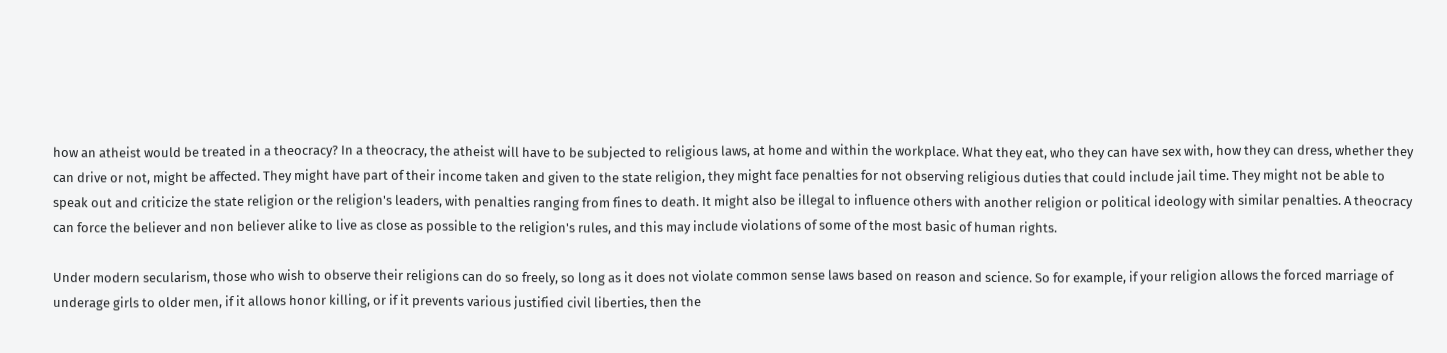how an atheist would be treated in a theocracy? In a theocracy, the atheist will have to be subjected to religious laws, at home and within the workplace. What they eat, who they can have sex with, how they can dress, whether they can drive or not, might be affected. They might have part of their income taken and given to the state religion, they might face penalties for not observing religious duties that could include jail time. They might not be able to speak out and criticize the state religion or the religion's leaders, with penalties ranging from fines to death. It might also be illegal to influence others with another religion or political ideology with similar penalties. A theocracy can force the believer and non believer alike to live as close as possible to the religion's rules, and this may include violations of some of the most basic of human rights.

Under modern secularism, those who wish to observe their religions can do so freely, so long as it does not violate common sense laws based on reason and science. So for example, if your religion allows the forced marriage of underage girls to older men, if it allows honor killing, or if it prevents various justified civil liberties, then the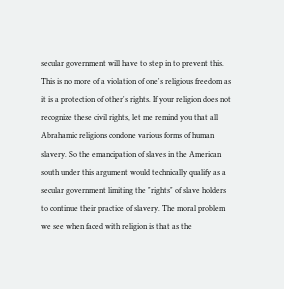secular government will have to step in to prevent this. This is no more of a violation of one's religious freedom as it is a protection of other's rights. If your religion does not recognize these civil rights, let me remind you that all Abrahamic religions condone various forms of human slavery. So the emancipation of slaves in the American south under this argument would technically qualify as a secular government limiting the "rights" of slave holders to continue their practice of slavery. The moral problem we see when faced with religion is that as the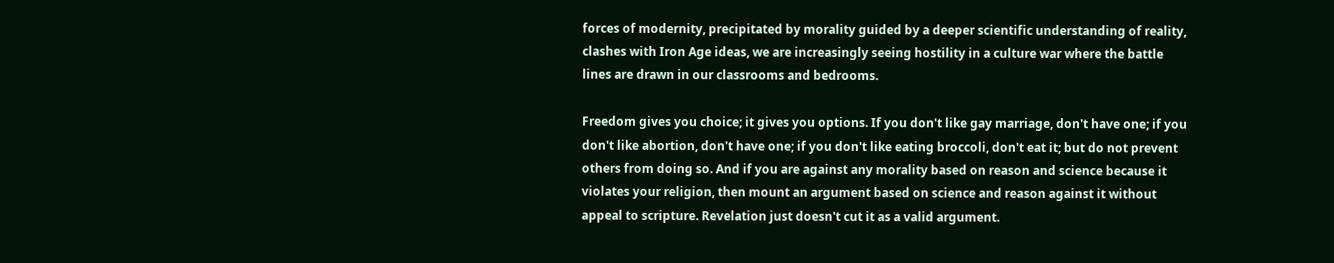forces of modernity, precipitated by morality guided by a deeper scientific understanding of reality, clashes with Iron Age ideas, we are increasingly seeing hostility in a culture war where the battle lines are drawn in our classrooms and bedrooms.

Freedom gives you choice; it gives you options. If you don't like gay marriage, don't have one; if you don't like abortion, don't have one; if you don't like eating broccoli, don't eat it; but do not prevent others from doing so. And if you are against any morality based on reason and science because it violates your religion, then mount an argument based on science and reason against it without appeal to scripture. Revelation just doesn't cut it as a valid argument.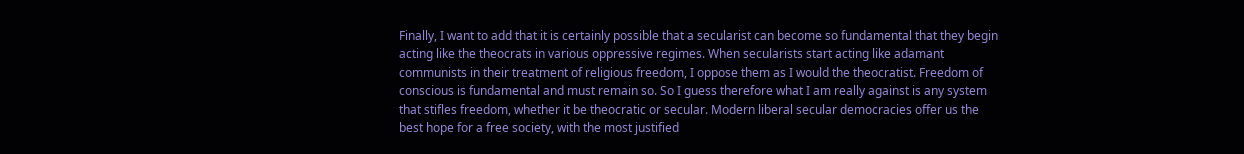Finally, I want to add that it is certainly possible that a secularist can become so fundamental that they begin acting like the theocrats in various oppressive regimes. When secularists start acting like adamant communists in their treatment of religious freedom, I oppose them as I would the theocratist. Freedom of conscious is fundamental and must remain so. So I guess therefore what I am really against is any system that stifles freedom, whether it be theocratic or secular. Modern liberal secular democracies offer us the best hope for a free society, with the most justified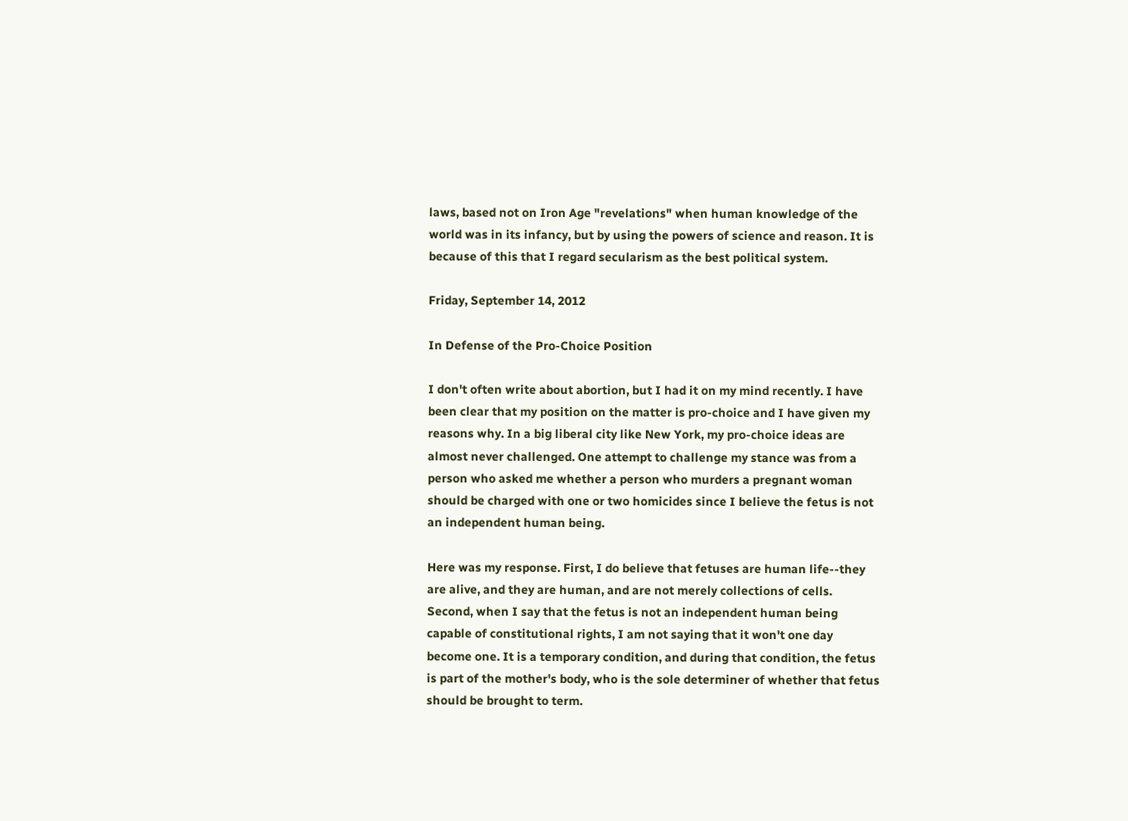laws, based not on Iron Age "revelations" when human knowledge of the world was in its infancy, but by using the powers of science and reason. It is because of this that I regard secularism as the best political system.

Friday, September 14, 2012

In Defense of the Pro-Choice Position

I don't often write about abortion, but I had it on my mind recently. I have been clear that my position on the matter is pro-choice and I have given my reasons why. In a big liberal city like New York, my pro-choice ideas are almost never challenged. One attempt to challenge my stance was from a person who asked me whether a person who murders a pregnant woman should be charged with one or two homicides since I believe the fetus is not an independent human being.

Here was my response. First, I do believe that fetuses are human life--they are alive, and they are human, and are not merely collections of cells. Second, when I say that the fetus is not an independent human being capable of constitutional rights, I am not saying that it won't one day become one. It is a temporary condition, and during that condition, the fetus is part of the mother's body, who is the sole determiner of whether that fetus should be brought to term.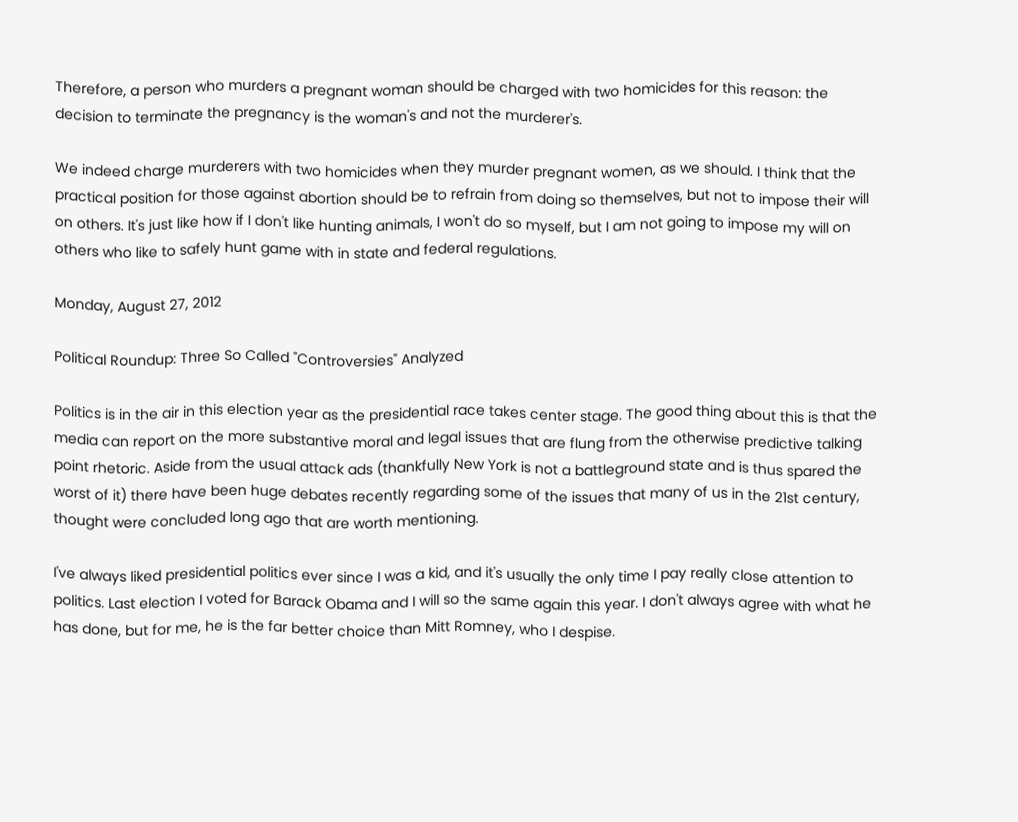Therefore, a person who murders a pregnant woman should be charged with two homicides for this reason: the decision to terminate the pregnancy is the woman's and not the murderer's.

We indeed charge murderers with two homicides when they murder pregnant women, as we should. I think that the practical position for those against abortion should be to refrain from doing so themselves, but not to impose their will on others. It's just like how if I don't like hunting animals, I won't do so myself, but I am not going to impose my will on others who like to safely hunt game with in state and federal regulations.

Monday, August 27, 2012

Political Roundup: Three So Called "Controversies" Analyzed

Politics is in the air in this election year as the presidential race takes center stage. The good thing about this is that the media can report on the more substantive moral and legal issues that are flung from the otherwise predictive talking point rhetoric. Aside from the usual attack ads (thankfully New York is not a battleground state and is thus spared the worst of it) there have been huge debates recently regarding some of the issues that many of us in the 21st century, thought were concluded long ago that are worth mentioning.

I've always liked presidential politics ever since I was a kid, and it's usually the only time I pay really close attention to politics. Last election I voted for Barack Obama and I will so the same again this year. I don't always agree with what he has done, but for me, he is the far better choice than Mitt Romney, who I despise.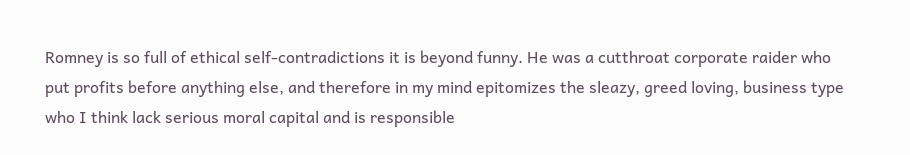Romney is so full of ethical self-contradictions it is beyond funny. He was a cutthroat corporate raider who put profits before anything else, and therefore in my mind epitomizes the sleazy, greed loving, business type who I think lack serious moral capital and is responsible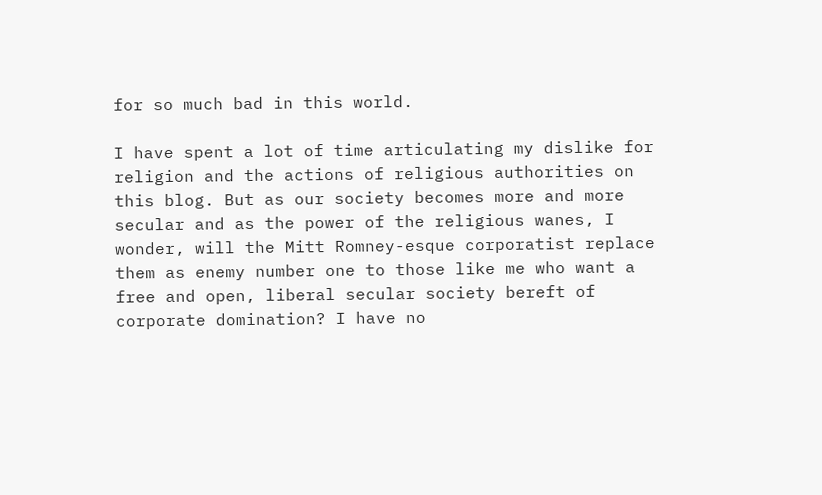for so much bad in this world.

I have spent a lot of time articulating my dislike for religion and the actions of religious authorities on this blog. But as our society becomes more and more secular and as the power of the religious wanes, I wonder, will the Mitt Romney-esque corporatist replace them as enemy number one to those like me who want a free and open, liberal secular society bereft of corporate domination? I have no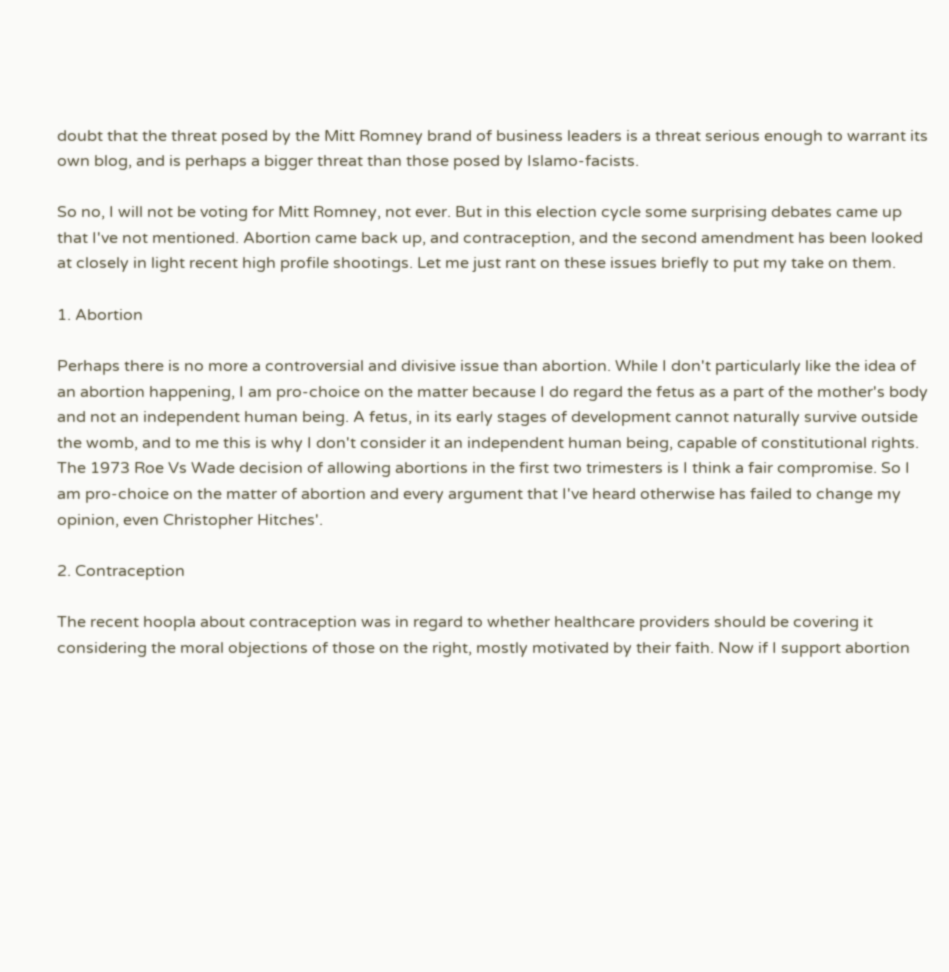doubt that the threat posed by the Mitt Romney brand of business leaders is a threat serious enough to warrant its own blog, and is perhaps a bigger threat than those posed by Islamo-facists.

So no, I will not be voting for Mitt Romney, not ever. But in this election cycle some surprising debates came up that I've not mentioned. Abortion came back up, and contraception, and the second amendment has been looked at closely in light recent high profile shootings. Let me just rant on these issues briefly to put my take on them.

1. Abortion

Perhaps there is no more a controversial and divisive issue than abortion. While I don't particularly like the idea of an abortion happening, I am pro-choice on the matter because I do regard the fetus as a part of the mother's body and not an independent human being. A fetus, in its early stages of development cannot naturally survive outside the womb, and to me this is why I don't consider it an independent human being, capable of constitutional rights. The 1973 Roe Vs Wade decision of allowing abortions in the first two trimesters is I think a fair compromise. So I am pro-choice on the matter of abortion and every argument that I've heard otherwise has failed to change my opinion, even Christopher Hitches'.

2. Contraception

The recent hoopla about contraception was in regard to whether healthcare providers should be covering it considering the moral objections of those on the right, mostly motivated by their faith. Now if I support abortion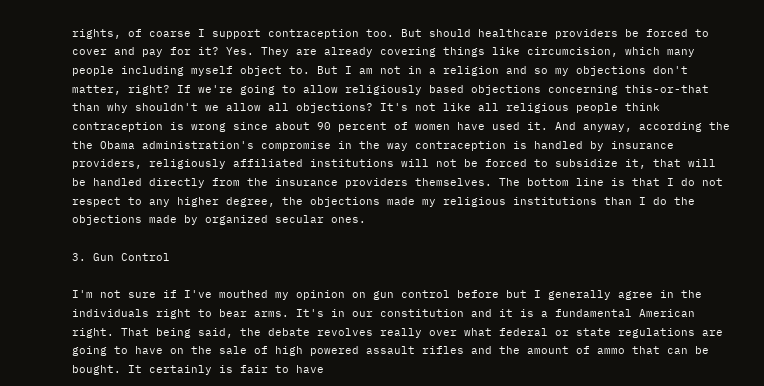rights, of coarse I support contraception too. But should healthcare providers be forced to cover and pay for it? Yes. They are already covering things like circumcision, which many people including myself object to. But I am not in a religion and so my objections don't matter, right? If we're going to allow religiously based objections concerning this-or-that than why shouldn't we allow all objections? It's not like all religious people think contraception is wrong since about 90 percent of women have used it. And anyway, according the the Obama administration's compromise in the way contraception is handled by insurance providers, religiously affiliated institutions will not be forced to subsidize it, that will be handled directly from the insurance providers themselves. The bottom line is that I do not respect to any higher degree, the objections made my religious institutions than I do the objections made by organized secular ones.

3. Gun Control

I'm not sure if I've mouthed my opinion on gun control before but I generally agree in the individuals right to bear arms. It's in our constitution and it is a fundamental American right. That being said, the debate revolves really over what federal or state regulations are going to have on the sale of high powered assault rifles and the amount of ammo that can be bought. It certainly is fair to have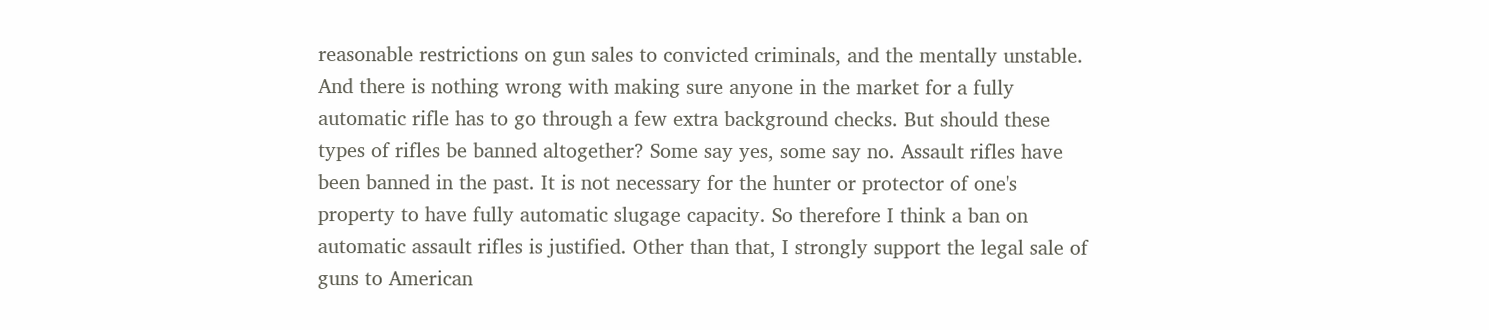reasonable restrictions on gun sales to convicted criminals, and the mentally unstable. And there is nothing wrong with making sure anyone in the market for a fully automatic rifle has to go through a few extra background checks. But should these types of rifles be banned altogether? Some say yes, some say no. Assault rifles have been banned in the past. It is not necessary for the hunter or protector of one's property to have fully automatic slugage capacity. So therefore I think a ban on automatic assault rifles is justified. Other than that, I strongly support the legal sale of guns to American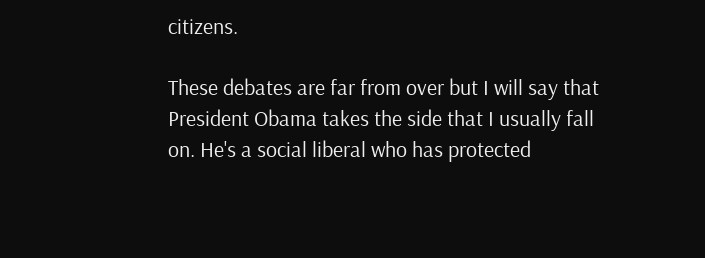citizens.

These debates are far from over but I will say that President Obama takes the side that I usually fall on. He's a social liberal who has protected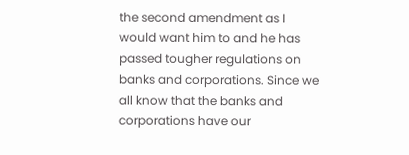the second amendment as I would want him to and he has passed tougher regulations on banks and corporations. Since we all know that the banks and corporations have our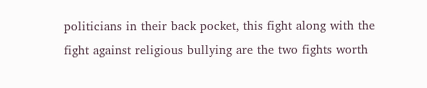politicians in their back pocket, this fight along with the fight against religious bullying are the two fights worth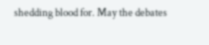shedding blood for. May the debates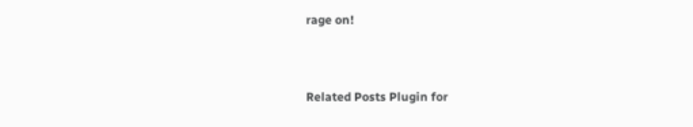rage on!


Related Posts Plugin for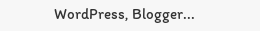WordPress, Blogger...